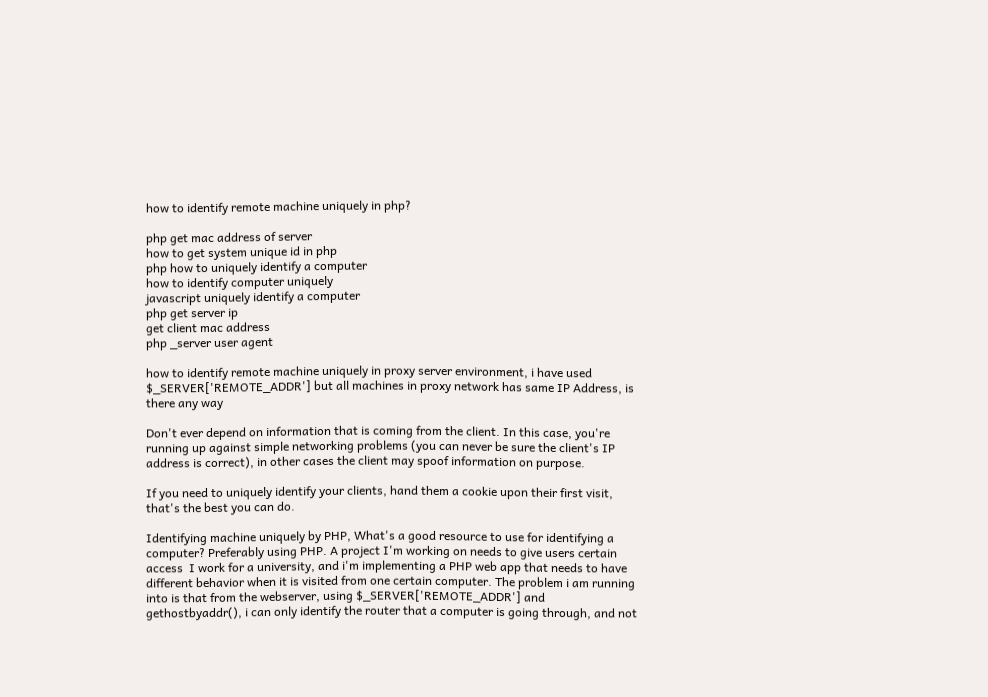how to identify remote machine uniquely in php?

php get mac address of server
how to get system unique id in php
php how to uniquely identify a computer
how to identify computer uniquely
javascript uniquely identify a computer
php get server ip
get client mac address
php _server user agent

how to identify remote machine uniquely in proxy server environment, i have used $_SERVER['REMOTE_ADDR'] but all machines in proxy network has same IP Address, is there any way

Don't ever depend on information that is coming from the client. In this case, you're running up against simple networking problems (you can never be sure the client's IP address is correct), in other cases the client may spoof information on purpose.

If you need to uniquely identify your clients, hand them a cookie upon their first visit, that's the best you can do.

Identifying machine uniquely by PHP, What's a good resource to use for identifying a computer? Preferably using PHP. A project I'm working on needs to give users certain access  I work for a university, and i'm implementing a PHP web app that needs to have different behavior when it is visited from one certain computer. The problem i am running into is that from the webserver, using $_SERVER['REMOTE_ADDR'] and gethostbyaddr(), i can only identify the router that a computer is going through, and not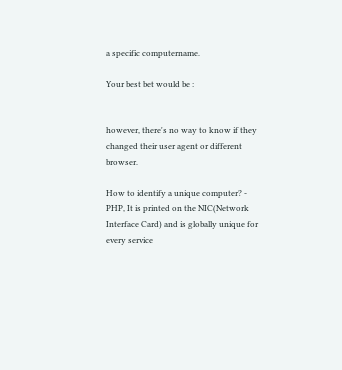a specific computername.

Your best bet would be :


however, there's no way to know if they changed their user agent or different browser.

How to identify a unique computer? - PHP, It is printed on the NIC(Network Interface Card) and is globally unique for every service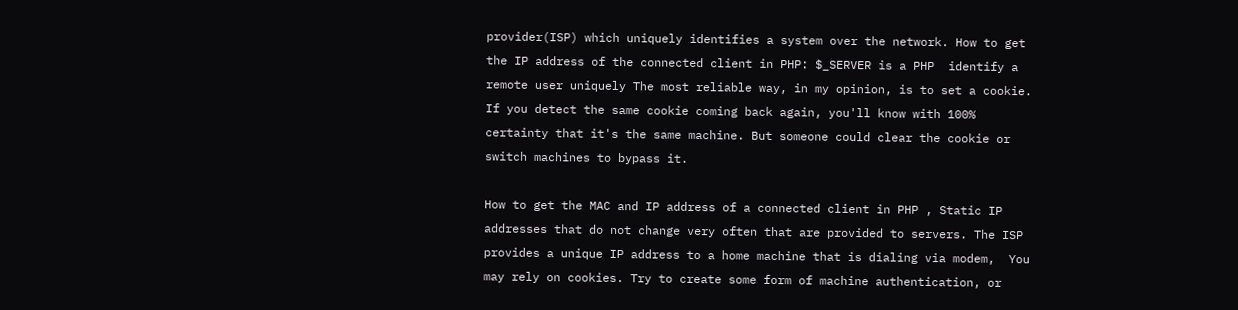provider(ISP) which uniquely identifies a system over the network. How to get the IP address of the connected client in PHP: $_SERVER is a PHP  identify a remote user uniquely The most reliable way, in my opinion, is to set a cookie. If you detect the same cookie coming back again, you'll know with 100% certainty that it's the same machine. But someone could clear the cookie or switch machines to bypass it.

How to get the MAC and IP address of a connected client in PHP , Static IP addresses that do not change very often that are provided to servers. The ISP provides a unique IP address to a home machine that is dialing via modem,  You may rely on cookies. Try to create some form of machine authentication, or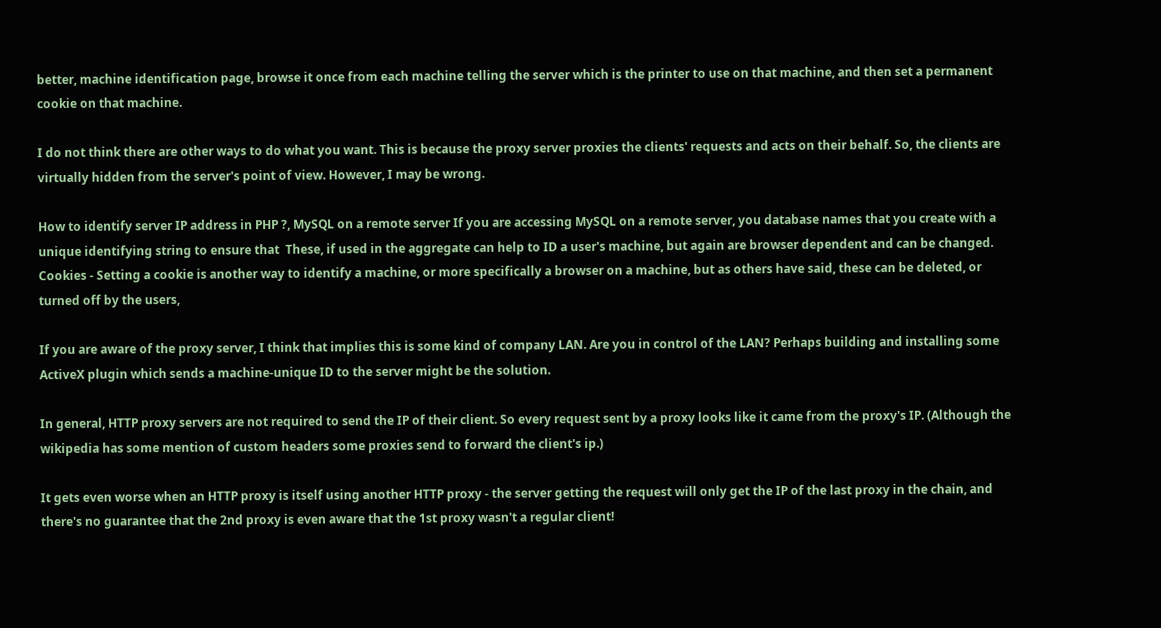better, machine identification page, browse it once from each machine telling the server which is the printer to use on that machine, and then set a permanent cookie on that machine.

I do not think there are other ways to do what you want. This is because the proxy server proxies the clients' requests and acts on their behalf. So, the clients are virtually hidden from the server's point of view. However, I may be wrong.

How to identify server IP address in PHP ?, MySQL on a remote server If you are accessing MySQL on a remote server, you database names that you create with a unique identifying string to ensure that  These, if used in the aggregate can help to ID a user's machine, but again are browser dependent and can be changed. Cookies - Setting a cookie is another way to identify a machine, or more specifically a browser on a machine, but as others have said, these can be deleted, or turned off by the users,

If you are aware of the proxy server, I think that implies this is some kind of company LAN. Are you in control of the LAN? Perhaps building and installing some ActiveX plugin which sends a machine-unique ID to the server might be the solution.

In general, HTTP proxy servers are not required to send the IP of their client. So every request sent by a proxy looks like it came from the proxy's IP. (Although the wikipedia has some mention of custom headers some proxies send to forward the client's ip.)

It gets even worse when an HTTP proxy is itself using another HTTP proxy - the server getting the request will only get the IP of the last proxy in the chain, and there's no guarantee that the 2nd proxy is even aware that the 1st proxy wasn't a regular client!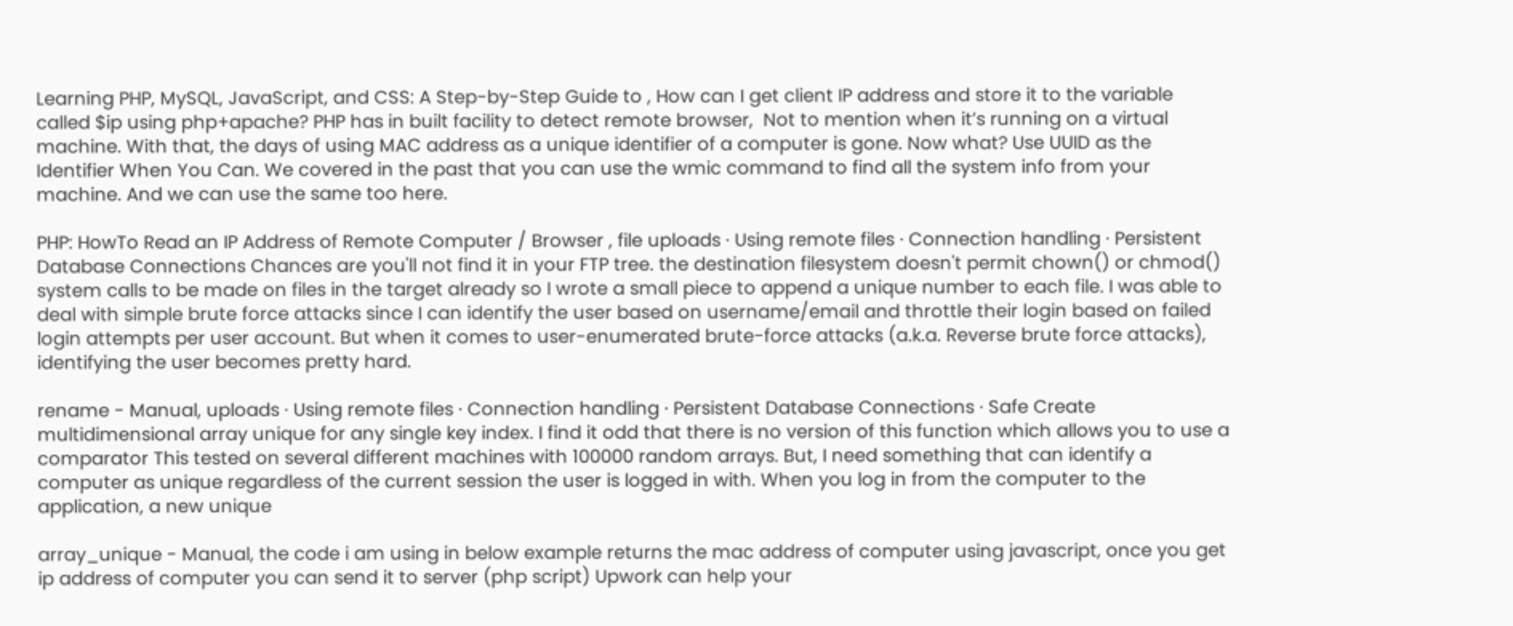Learning PHP, MySQL, JavaScript, and CSS: A Step-by-Step Guide to , How can I get client IP address and store it to the variable called $ip using php+apache? PHP has in built facility to detect remote browser,  Not to mention when it’s running on a virtual machine. With that, the days of using MAC address as a unique identifier of a computer is gone. Now what? Use UUID as the Identifier When You Can. We covered in the past that you can use the wmic command to find all the system info from your machine. And we can use the same too here.

PHP: HowTo Read an IP Address of Remote Computer / Browser , file uploads · Using remote files · Connection handling · Persistent Database Connections Chances are you'll not find it in your FTP tree. the destination filesystem doesn't permit chown() or chmod() system calls to be made on files in the target already so I wrote a small piece to append a unique number to each file. I was able to deal with simple brute force attacks since I can identify the user based on username/email and throttle their login based on failed login attempts per user account. But when it comes to user-enumerated brute-force attacks (a.k.a. Reverse brute force attacks), identifying the user becomes pretty hard.

rename - Manual, uploads · Using remote files · Connection handling · Persistent Database Connections · Safe Create multidimensional array unique for any single key index. I find it odd that there is no version of this function which allows you to use a comparator This tested on several different machines with 100000 random arrays. But, I need something that can identify a computer as unique regardless of the current session the user is logged in with. When you log in from the computer to the application, a new unique

array_unique - Manual, the code i am using in below example returns the mac address of computer using javascript, once you get ip address of computer you can send it to server (php script) Upwork can help your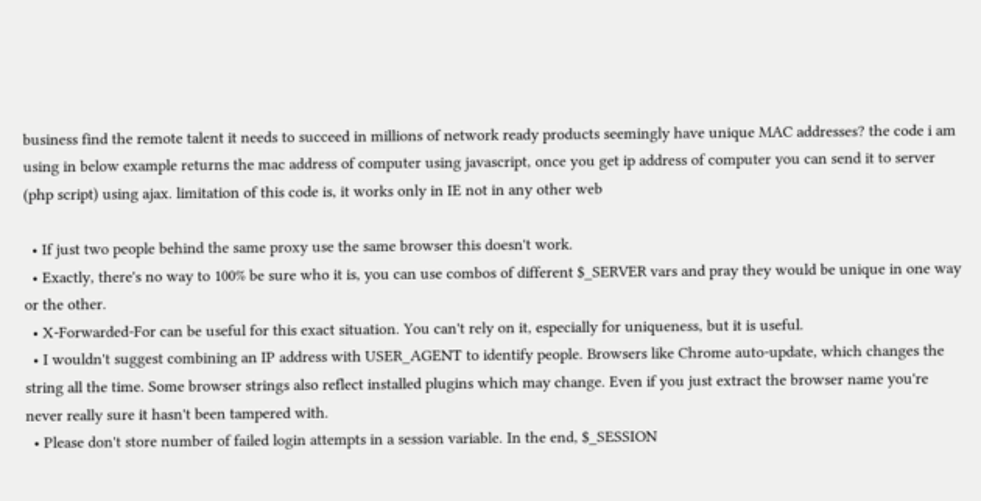business find the remote talent it needs to succeed in millions of network ready products seemingly have unique MAC addresses? the code i am using in below example returns the mac address of computer using javascript, once you get ip address of computer you can send it to server (php script) using ajax. limitation of this code is, it works only in IE not in any other web

  • If just two people behind the same proxy use the same browser this doesn't work.
  • Exactly, there's no way to 100% be sure who it is, you can use combos of different $_SERVER vars and pray they would be unique in one way or the other.
  • X-Forwarded-For can be useful for this exact situation. You can't rely on it, especially for uniqueness, but it is useful.
  • I wouldn't suggest combining an IP address with USER_AGENT to identify people. Browsers like Chrome auto-update, which changes the string all the time. Some browser strings also reflect installed plugins which may change. Even if you just extract the browser name you're never really sure it hasn't been tampered with.
  • Please don't store number of failed login attempts in a session variable. In the end, $_SESSION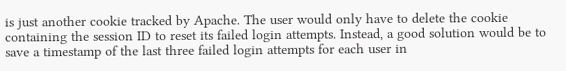is just another cookie tracked by Apache. The user would only have to delete the cookie containing the session ID to reset its failed login attempts. Instead, a good solution would be to save a timestamp of the last three failed login attempts for each user in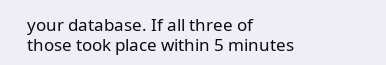your database. If all three of those took place within 5 minutes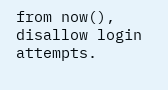from now(), disallow login attempts.